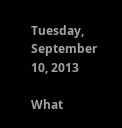Tuesday, September 10, 2013

What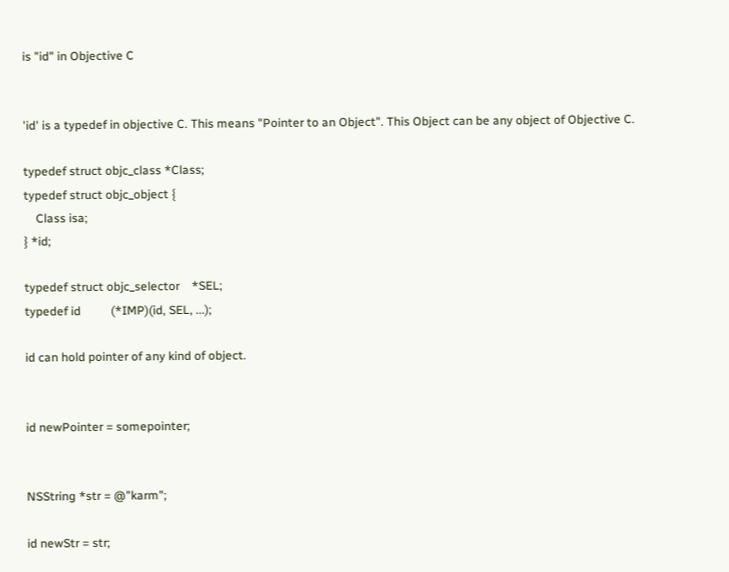is "id" in Objective C


'id' is a typedef in objective C. This means "Pointer to an Object". This Object can be any object of Objective C.

typedef struct objc_class *Class;
typedef struct objc_object {
    Class isa;
} *id;

typedef struct objc_selector    *SEL;
typedef id          (*IMP)(id, SEL, ...);

id can hold pointer of any kind of object.


id newPointer = somepointer;


NSString *str = @"karm";

id newStr = str;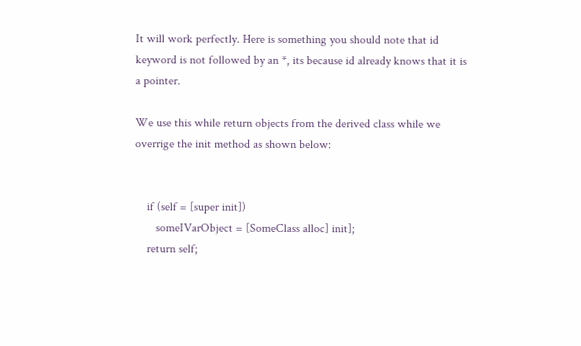It will work perfectly. Here is something you should note that id keyword is not followed by an *, its because id already knows that it is a pointer.

We use this while return objects from the derived class while we overrige the init method as shown below:


    if (self = [super init])
       someIVarObject = [SomeClass alloc] init];
    return self;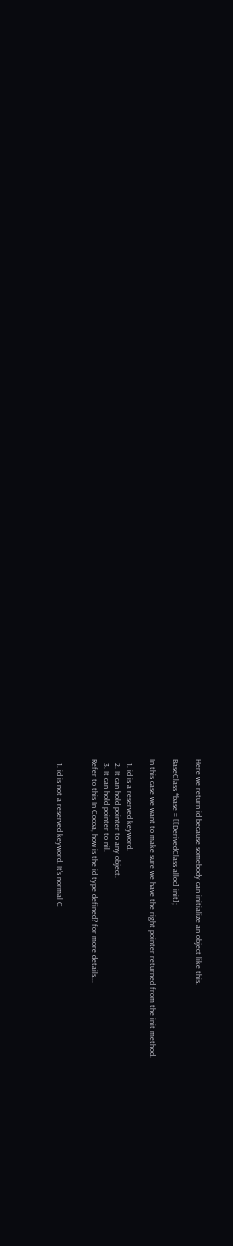Here we return id because somebody can initialize an object like this.

BaseClass *base = [[DerivedClass alloc] init];

In this case we want to make sure we have the right pointer returned from the init method.

  1. id is a reserved keyword.
  2. It can hold pointer to any object.
  3. It can hold pointer to nil.
Refer to this In Cocoa, how is the id type defined? for more details...


  1. id is not a reserved keyword. It's normal C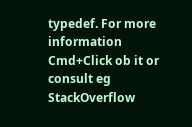typedef. For more information Cmd+Click ob it or consult eg StackOverflow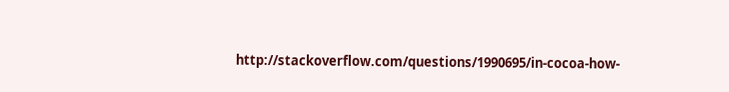http://stackoverflow.com/questions/1990695/in-cocoa-how-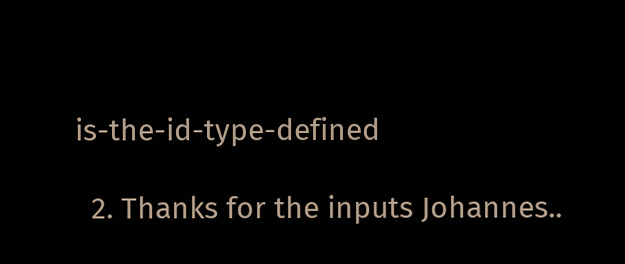is-the-id-type-defined

  2. Thanks for the inputs Johannes..